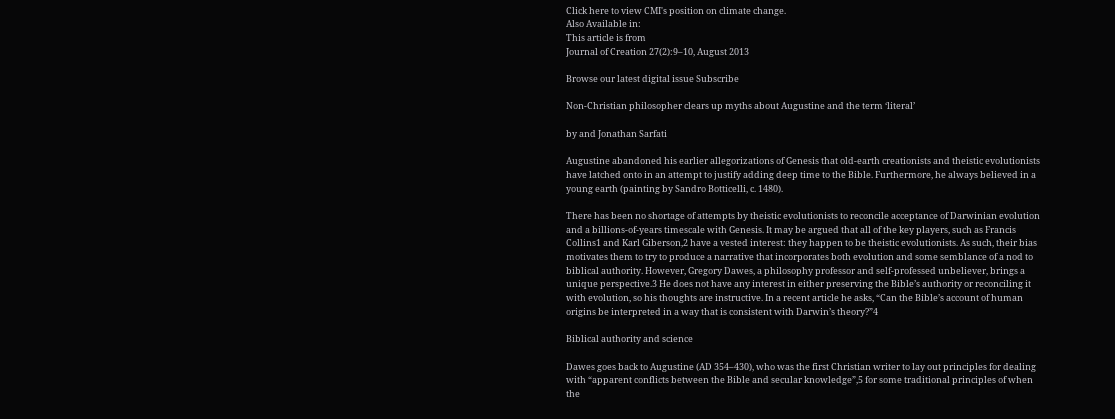Click here to view CMI's position on climate change.
Also Available in:
This article is from
Journal of Creation 27(2):9–10, August 2013

Browse our latest digital issue Subscribe

Non-Christian philosopher clears up myths about Augustine and the term ‘literal’

by and Jonathan Sarfati

Augustine abandoned his earlier allegorizations of Genesis that old-earth creationists and theistic evolutionists have latched onto in an attempt to justify adding deep time to the Bible. Furthermore, he always believed in a young earth (painting by Sandro Botticelli, c. 1480).

There has been no shortage of attempts by theistic evolutionists to reconcile acceptance of Darwinian evolution and a billions-of-years timescale with Genesis. It may be argued that all of the key players, such as Francis Collins1 and Karl Giberson,2 have a vested interest: they happen to be theistic evolutionists. As such, their bias motivates them to try to produce a narrative that incorporates both evolution and some semblance of a nod to biblical authority. However, Gregory Dawes, a philosophy professor and self-professed unbeliever, brings a unique perspective.3 He does not have any interest in either preserving the Bible’s authority or reconciling it with evolution, so his thoughts are instructive. In a recent article he asks, “Can the Bible’s account of human origins be interpreted in a way that is consistent with Darwin’s theory?”4

Biblical authority and science

Dawes goes back to Augustine (AD 354–430), who was the first Christian writer to lay out principles for dealing with “apparent conflicts between the Bible and secular knowledge”,5 for some traditional principles of when the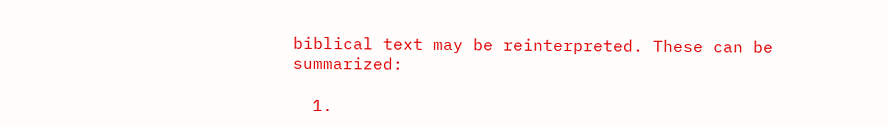biblical text may be reinterpreted. These can be summarized:

  1.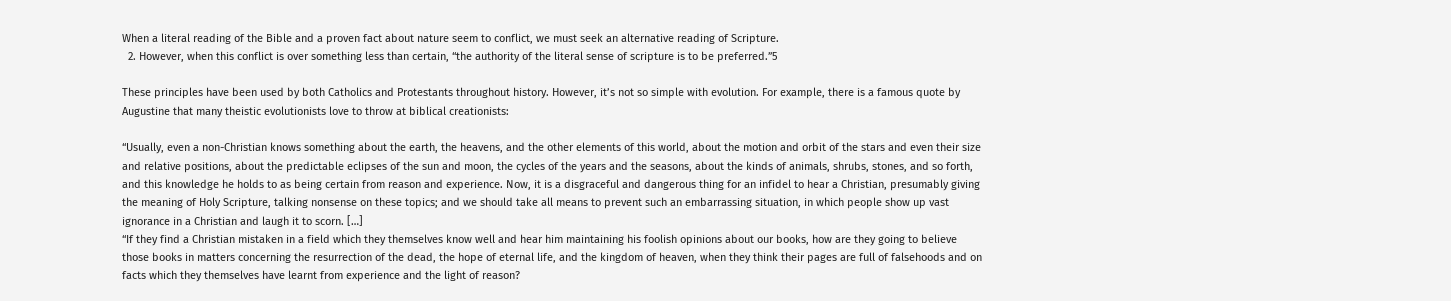When a literal reading of the Bible and a proven fact about nature seem to conflict, we must seek an alternative reading of Scripture.
  2. However, when this conflict is over something less than certain, “the authority of the literal sense of scripture is to be preferred.”5

These principles have been used by both Catholics and Protestants throughout history. However, it’s not so simple with evolution. For example, there is a famous quote by Augustine that many theistic evolutionists love to throw at biblical creationists:

“Usually, even a non-Christian knows something about the earth, the heavens, and the other elements of this world, about the motion and orbit of the stars and even their size and relative positions, about the predictable eclipses of the sun and moon, the cycles of the years and the seasons, about the kinds of animals, shrubs, stones, and so forth, and this knowledge he holds to as being certain from reason and experience. Now, it is a disgraceful and dangerous thing for an infidel to hear a Christian, presumably giving the meaning of Holy Scripture, talking nonsense on these topics; and we should take all means to prevent such an embarrassing situation, in which people show up vast ignorance in a Christian and laugh it to scorn. […]
“If they find a Christian mistaken in a field which they themselves know well and hear him maintaining his foolish opinions about our books, how are they going to believe those books in matters concerning the resurrection of the dead, the hope of eternal life, and the kingdom of heaven, when they think their pages are full of falsehoods and on facts which they themselves have learnt from experience and the light of reason?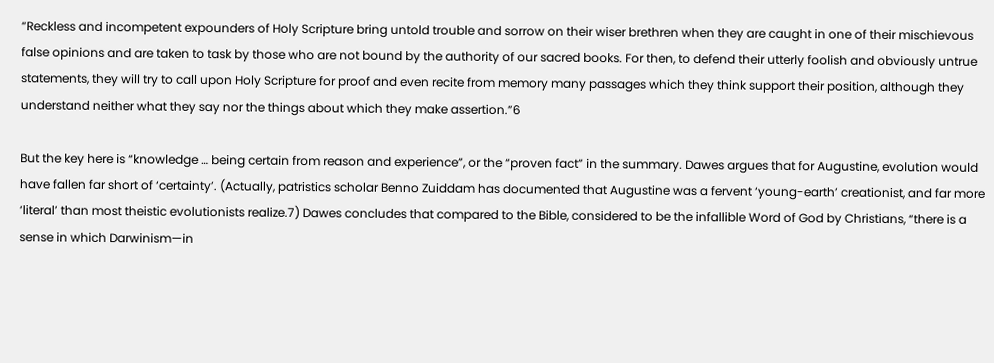“Reckless and incompetent expounders of Holy Scripture bring untold trouble and sorrow on their wiser brethren when they are caught in one of their mischievous false opinions and are taken to task by those who are not bound by the authority of our sacred books. For then, to defend their utterly foolish and obviously untrue statements, they will try to call upon Holy Scripture for proof and even recite from memory many passages which they think support their position, although they understand neither what they say nor the things about which they make assertion.”6

But the key here is “knowledge … being certain from reason and experience”, or the “proven fact” in the summary. Dawes argues that for Augustine, evolution would have fallen far short of ‘certainty’. (Actually, patristics scholar Benno Zuiddam has documented that Augustine was a fervent ‘young-earth’ creationist, and far more ‘literal’ than most theistic evolutionists realize.7) Dawes concludes that compared to the Bible, considered to be the infallible Word of God by Christians, “there is a sense in which Darwinism—in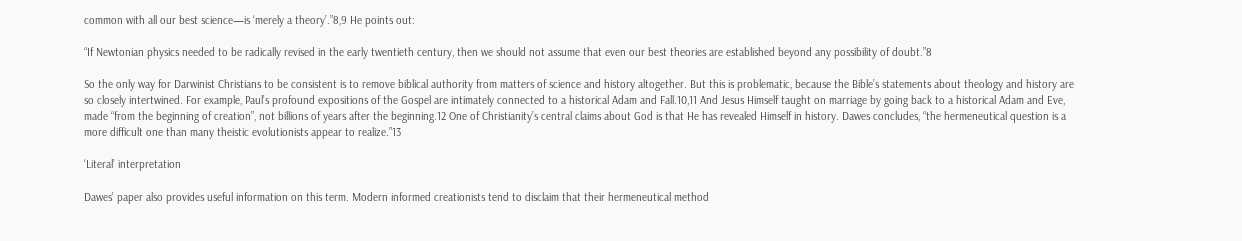common with all our best science—is ‘merely a theory’.”8,9 He points out:

“If Newtonian physics needed to be radically revised in the early twentieth century, then we should not assume that even our best theories are established beyond any possibility of doubt.”8

So the only way for Darwinist Christians to be consistent is to remove biblical authority from matters of science and history altogether. But this is problematic, because the Bible’s statements about theology and history are so closely intertwined. For example, Paul’s profound expositions of the Gospel are intimately connected to a historical Adam and Fall.10,11 And Jesus Himself taught on marriage by going back to a historical Adam and Eve, made “from the beginning of creation”, not billions of years after the beginning.12 One of Christianity’s central claims about God is that He has revealed Himself in history. Dawes concludes, “the hermeneutical question is a more difficult one than many theistic evolutionists appear to realize.”13

‘Literal’ interpretation

Dawes’ paper also provides useful information on this term. Modern informed creationists tend to disclaim that their hermeneutical method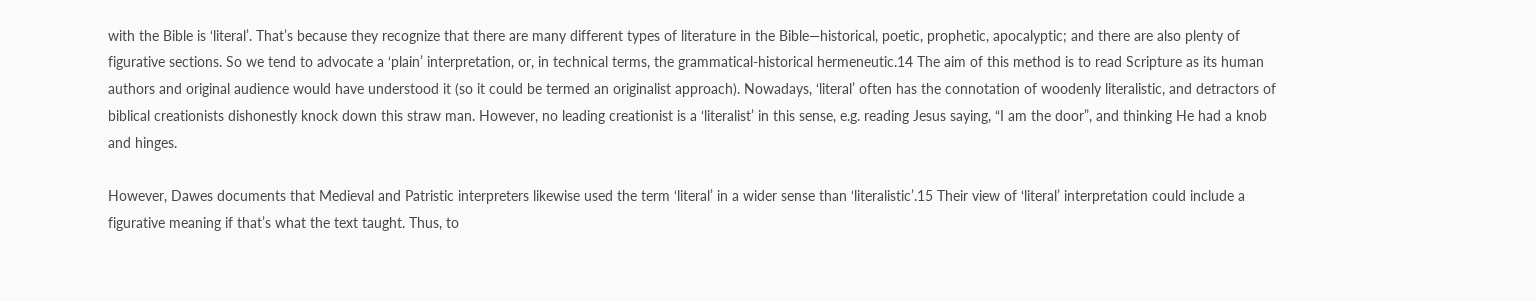with the Bible is ‘literal’. That’s because they recognize that there are many different types of literature in the Bible—historical, poetic, prophetic, apocalyptic; and there are also plenty of figurative sections. So we tend to advocate a ‘plain’ interpretation, or, in technical terms, the grammatical-historical hermeneutic.14 The aim of this method is to read Scripture as its human authors and original audience would have understood it (so it could be termed an originalist approach). Nowadays, ‘literal’ often has the connotation of woodenly literalistic, and detractors of biblical creationists dishonestly knock down this straw man. However, no leading creationist is a ‘literalist’ in this sense, e.g. reading Jesus saying, “I am the door”, and thinking He had a knob and hinges.

However, Dawes documents that Medieval and Patristic interpreters likewise used the term ‘literal’ in a wider sense than ‘literalistic’.15 Their view of ‘literal’ interpretation could include a figurative meaning if that’s what the text taught. Thus, to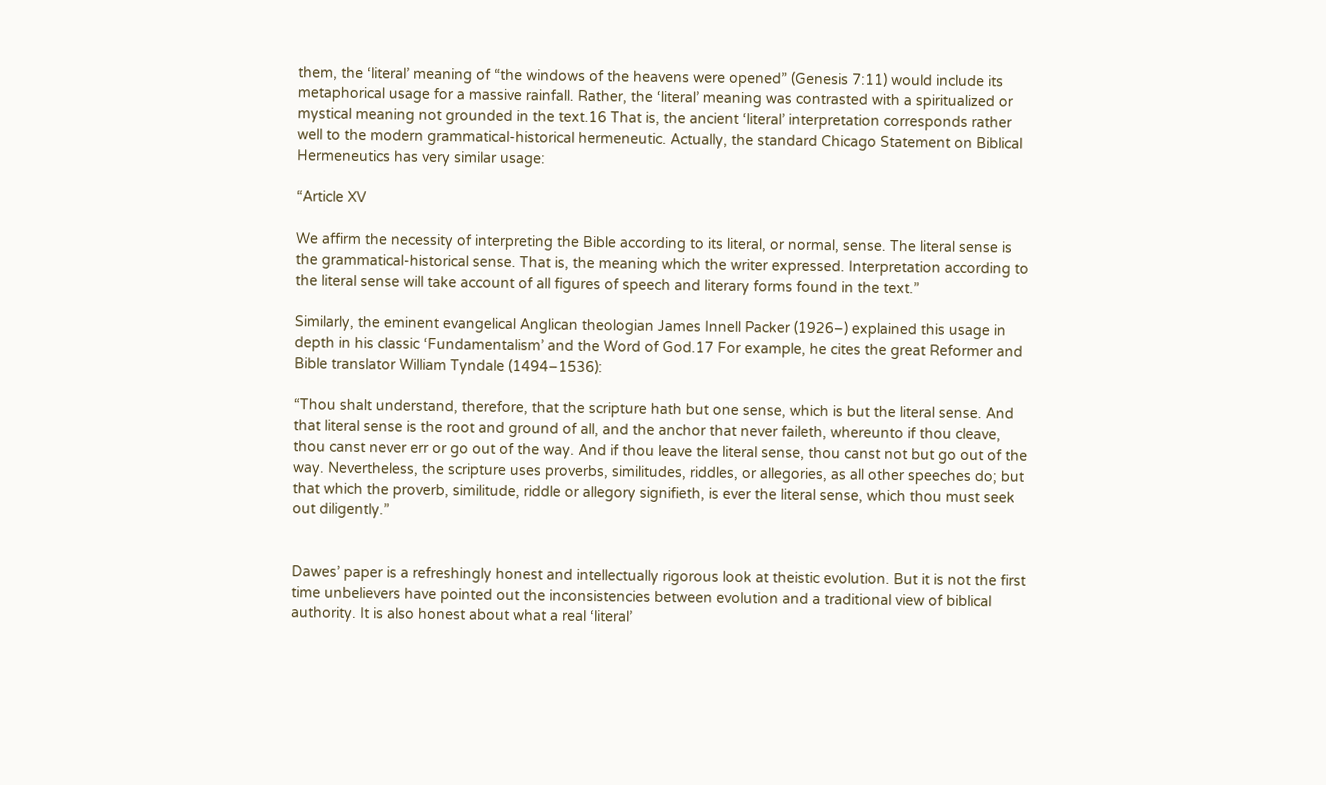them, the ‘literal’ meaning of “the windows of the heavens were opened” (Genesis 7:11) would include its metaphorical usage for a massive rainfall. Rather, the ‘literal’ meaning was contrasted with a spiritualized or mystical meaning not grounded in the text.16 That is, the ancient ‘literal’ interpretation corresponds rather well to the modern grammatical-historical hermeneutic. Actually, the standard Chicago Statement on Biblical Hermeneutics has very similar usage:

“Article XV

We affirm the necessity of interpreting the Bible according to its literal, or normal, sense. The literal sense is the grammatical-historical sense. That is, the meaning which the writer expressed. Interpretation according to the literal sense will take account of all figures of speech and literary forms found in the text.”

Similarly, the eminent evangelical Anglican theologian James Innell Packer (1926–) explained this usage in depth in his classic ‘Fundamentalism’ and the Word of God.17 For example, he cites the great Reformer and Bible translator William Tyndale (1494–1536):

“Thou shalt understand, therefore, that the scripture hath but one sense, which is but the literal sense. And that literal sense is the root and ground of all, and the anchor that never faileth, whereunto if thou cleave, thou canst never err or go out of the way. And if thou leave the literal sense, thou canst not but go out of the way. Nevertheless, the scripture uses proverbs, similitudes, riddles, or allegories, as all other speeches do; but that which the proverb, similitude, riddle or allegory signifieth, is ever the literal sense, which thou must seek out diligently.”


Dawes’ paper is a refreshingly honest and intellectually rigorous look at theistic evolution. But it is not the first time unbelievers have pointed out the inconsistencies between evolution and a traditional view of biblical authority. It is also honest about what a real ‘literal’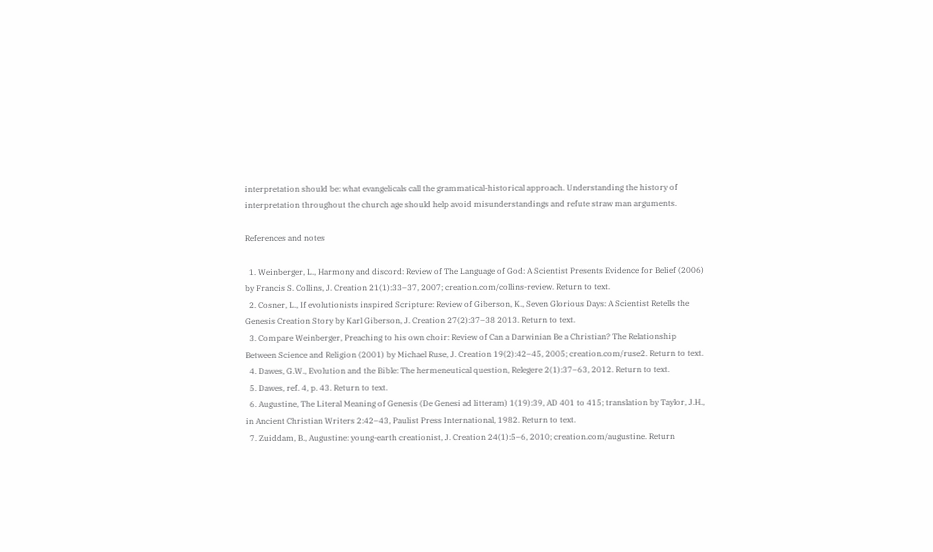interpretation should be: what evangelicals call the grammatical-historical approach. Understanding the history of interpretation throughout the church age should help avoid misunderstandings and refute straw man arguments.

References and notes

  1. Weinberger, L., Harmony and discord: Review of The Language of God: A Scientist Presents Evidence for Belief (2006) by Francis S. Collins, J. Creation 21(1):33–37, 2007; creation.com/collins-review. Return to text.
  2. Cosner, L., If evolutionists inspired Scripture: Review of Giberson, K., Seven Glorious Days: A Scientist Retells the Genesis Creation Story by Karl Giberson, J. Creation 27(2):37–38 2013. Return to text.
  3. Compare Weinberger, Preaching to his own choir: Review of Can a Darwinian Be a Christian? The Relationship Between Science and Religion (2001) by Michael Ruse, J. Creation 19(2):42–45, 2005; creation.com/ruse2. Return to text.
  4. Dawes, G.W., Evolution and the Bible: The hermeneutical question, Relegere 2(1):37–63, 2012. Return to text.
  5. Dawes, ref. 4, p. 43. Return to text.
  6. Augustine, The Literal Meaning of Genesis (De Genesi ad litteram) 1(19):39, AD 401 to 415; translation by Taylor, J.H., in Ancient Christian Writers 2:42–43, Paulist Press International, 1982. Return to text.
  7. Zuiddam, B., Augustine: young-earth creationist, J. Creation 24(1):5–6, 2010; creation.com/augustine. Return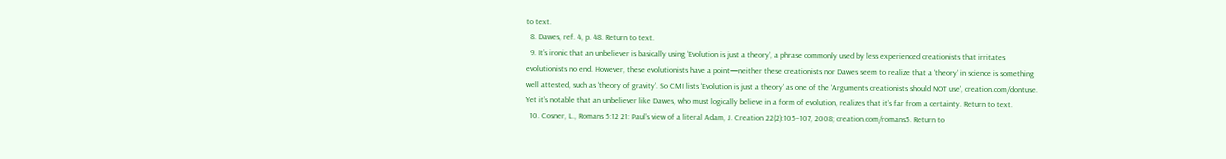to text.
  8. Dawes, ref. 4, p. 48. Return to text.
  9. It’s ironic that an unbeliever is basically using ‘Evolution is just a theory’, a phrase commonly used by less experienced creationists that irritates evolutionists no end. However, these evolutionists have a point—neither these creationists nor Dawes seem to realize that a ‘theory’ in science is something well attested, such as ‘theory of gravity’. So CMI lists ‘Evolution is just a theory’ as one of the ‘Arguments creationists should NOT use’, creation.com/dontuse. Yet it’s notable that an unbeliever like Dawes, who must logically believe in a form of evolution, realizes that it’s far from a certainty. Return to text.
  10. Cosner, L., Romans 5:12 21: Paul’s view of a literal Adam, J. Creation 22(2):105–107, 2008; creation.com/romans5. Return to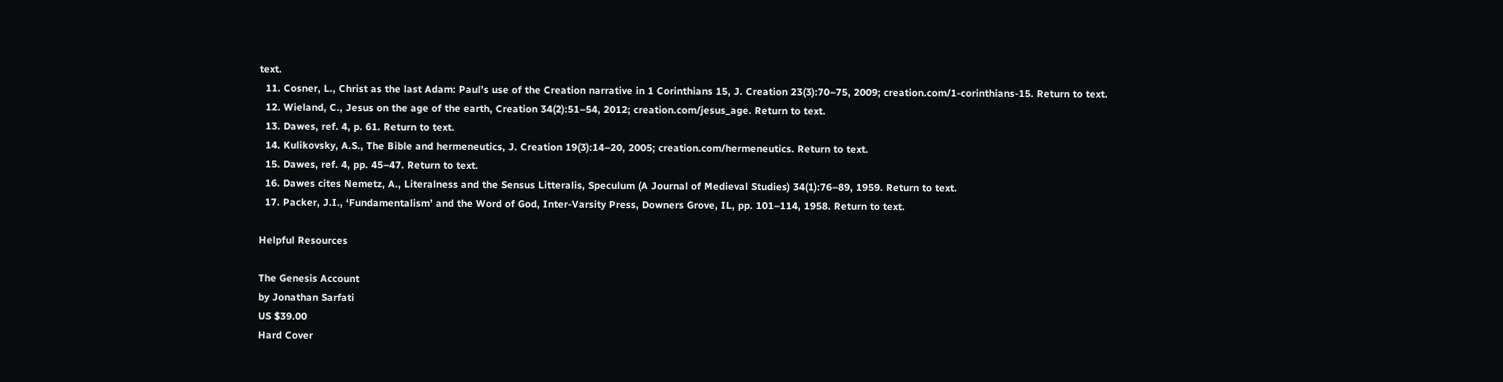text.
  11. Cosner, L., Christ as the last Adam: Paul’s use of the Creation narrative in 1 Corinthians 15, J. Creation 23(3):70–75, 2009; creation.com/1-corinthians-15. Return to text.
  12. Wieland, C., Jesus on the age of the earth, Creation 34(2):51–54, 2012; creation.com/jesus_age. Return to text.
  13. Dawes, ref. 4, p. 61. Return to text.
  14. Kulikovsky, A.S., The Bible and hermeneutics, J. Creation 19(3):14–20, 2005; creation.com/hermeneutics. Return to text.
  15. Dawes, ref. 4, pp. 45–47. Return to text.
  16. Dawes cites Nemetz, A., Literalness and the Sensus Litteralis, Speculum (A Journal of Medieval Studies) 34(1):76–89, 1959. Return to text.
  17. Packer, J.I., ‘Fundamentalism’ and the Word of God, Inter-Varsity Press, Downers Grove, IL, pp. 101–114, 1958. Return to text.

Helpful Resources

The Genesis Account
by Jonathan Sarfati
US $39.00
Hard Cover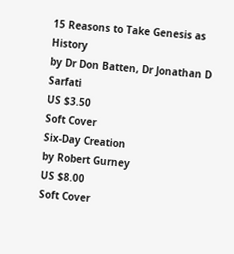15 Reasons to Take Genesis as History
by Dr Don Batten, Dr Jonathan D Sarfati
US $3.50
Soft Cover
Six-Day Creation
by Robert Gurney
US $8.00
Soft Cover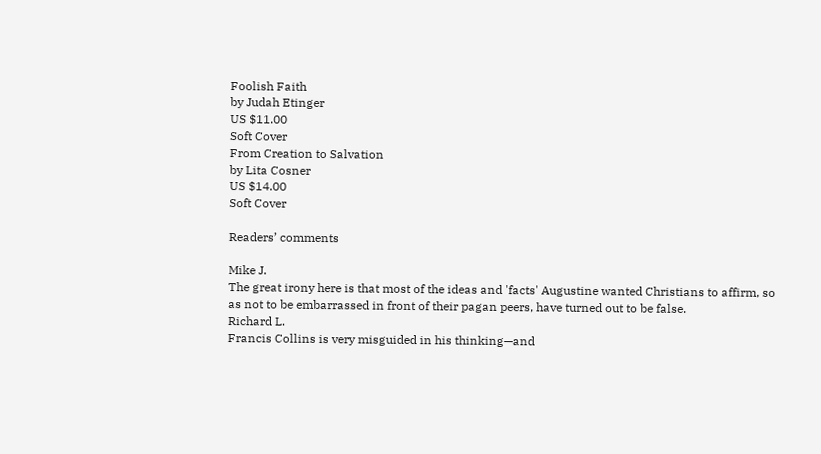Foolish Faith
by Judah Etinger
US $11.00
Soft Cover
From Creation to Salvation
by Lita Cosner
US $14.00
Soft Cover

Readers’ comments

Mike J.
The great irony here is that most of the ideas and 'facts' Augustine wanted Christians to affirm, so as not to be embarrassed in front of their pagan peers, have turned out to be false.
Richard L.
Francis Collins is very misguided in his thinking—and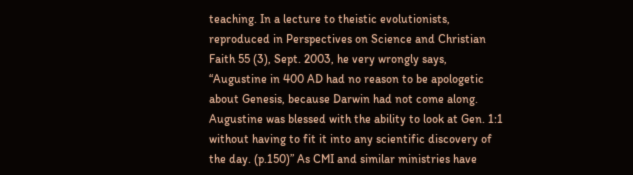teaching. In a lecture to theistic evolutionists, reproduced in Perspectives on Science and Christian Faith 55 (3), Sept. 2003, he very wrongly says, “Augustine in 400 AD had no reason to be apologetic about Genesis, because Darwin had not come along. Augustine was blessed with the ability to look at Gen. 1:1 without having to fit it into any scientific discovery of the day. (p.150)” As CMI and similar ministries have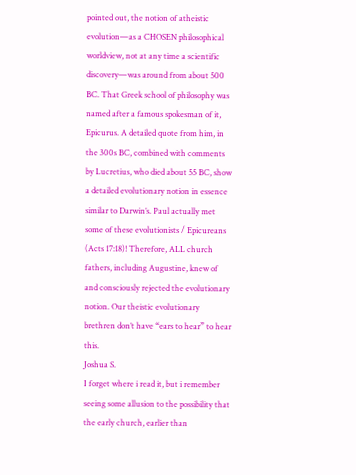pointed out, the notion of atheistic evolution—as a CHOSEN philosophical worldview, not at any time a scientific discovery—was around from about 500 BC. That Greek school of philosophy was named after a famous spokesman of it, Epicurus. A detailed quote from him, in the 300s BC, combined with comments by Lucretius, who died about 55 BC, show a detailed evolutionary notion in essence similar to Darwin’s. Paul actually met some of these evolutionists / Epicureans (Acts 17:18)! Therefore, ALL church fathers, including Augustine, knew of and consciously rejected the evolutionary notion. Our theistic evolutionary brethren don’t have “ears to hear” to hear this.
Joshua S.
I forget where i read it, but i remember seeing some allusion to the possibility that the early church, earlier than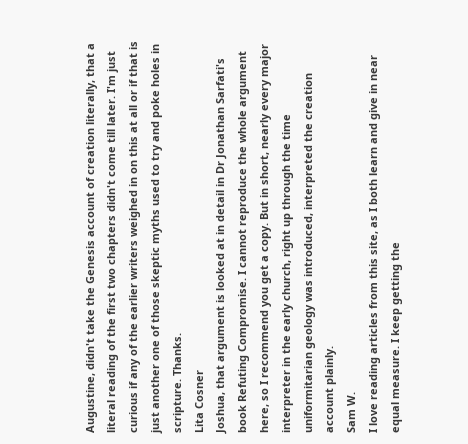Augustine, didn't take the Genesis account of creation literally, that a literal reading of the first two chapters didn't come till later. I'm just curious if any of the earlier writers weighed in on this at all or if that is just another one of those skeptic myths used to try and poke holes in scripture. Thanks.
Lita Cosner
Joshua, that argument is looked at in detail in Dr Jonathan Sarfati's book Refuting Compromise. I cannot reproduce the whole argument here, so I recommend you get a copy. But in short, nearly every major interpreter in the early church, right up through the time uniformitarian geology was introduced, interpreted the creation account plainly.
Sam W.
I love reading articles from this site, as I both learn and give in near equal measure. I keep getting the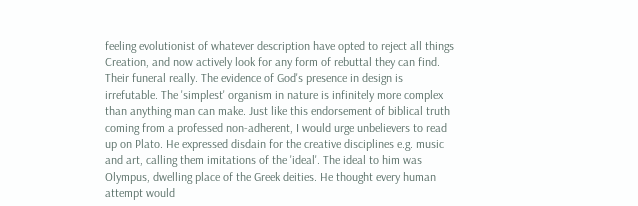feeling evolutionist of whatever description have opted to reject all things Creation, and now actively look for any form of rebuttal they can find. Their funeral really. The evidence of God's presence in design is irrefutable. The 'simplest' organism in nature is infinitely more complex than anything man can make. Just like this endorsement of biblical truth coming from a professed non-adherent, I would urge unbelievers to read up on Plato. He expressed disdain for the creative disciplines e.g. music and art, calling them imitations of the 'ideal'. The ideal to him was Olympus, dwelling place of the Greek deities. He thought every human attempt would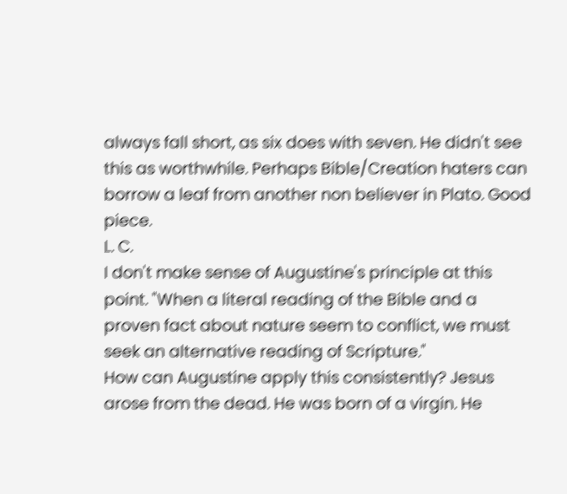always fall short, as six does with seven. He didn't see this as worthwhile. Perhaps Bible/Creation haters can borrow a leaf from another non believer in Plato. Good piece.
L. C.
I don't make sense of Augustine's principle at this point. "When a literal reading of the Bible and a proven fact about nature seem to conflict, we must seek an alternative reading of Scripture."
How can Augustine apply this consistently? Jesus arose from the dead. He was born of a virgin. He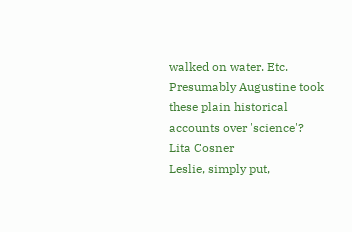walked on water. Etc. Presumably Augustine took these plain historical accounts over 'science'?
Lita Cosner
Leslie, simply put,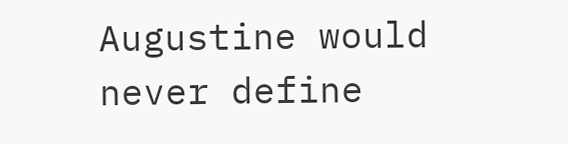Augustine would never define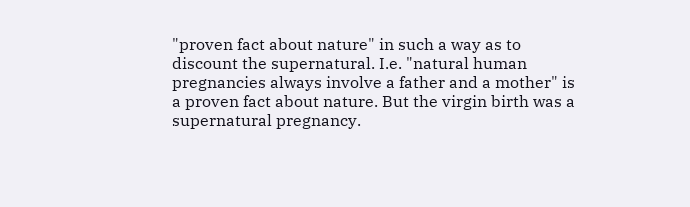"proven fact about nature" in such a way as to discount the supernatural. I.e. "natural human pregnancies always involve a father and a mother" is a proven fact about nature. But the virgin birth was a supernatural pregnancy.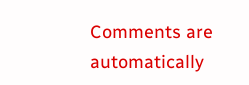Comments are automatically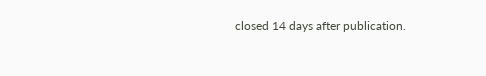closed 14 days after publication.